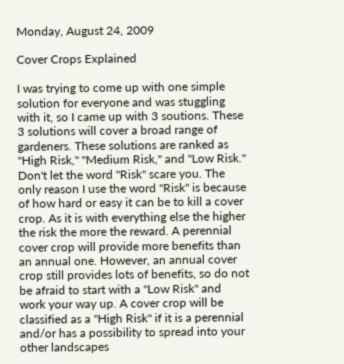Monday, August 24, 2009

Cover Crops Explained

I was trying to come up with one simple solution for everyone and was stuggling with it, so I came up with 3 soutions. These 3 solutions will cover a broad range of gardeners. These solutions are ranked as "High Risk," "Medium Risk," and "Low Risk." Don't let the word "Risk" scare you. The only reason I use the word "Risk" is because of how hard or easy it can be to kill a cover crop. As it is with everything else the higher the risk the more the reward. A perennial cover crop will provide more benefits than an annual one. However, an annual cover crop still provides lots of benefits, so do not be afraid to start with a "Low Risk" and work your way up. A cover crop will be classified as a "High Risk" if it is a perennial and/or has a possibility to spread into your other landscapes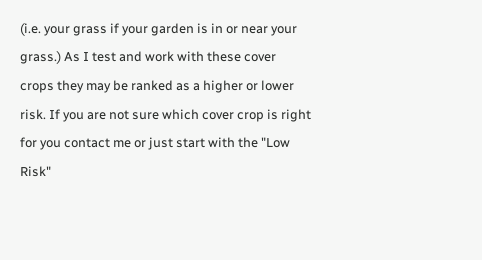(i.e. your grass if your garden is in or near your grass.) As I test and work with these cover crops they may be ranked as a higher or lower risk. If you are not sure which cover crop is right for you contact me or just start with the "Low Risk"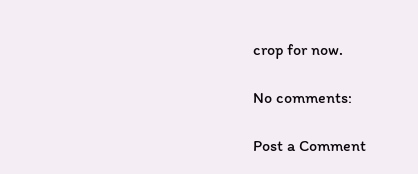crop for now.

No comments:

Post a Comment